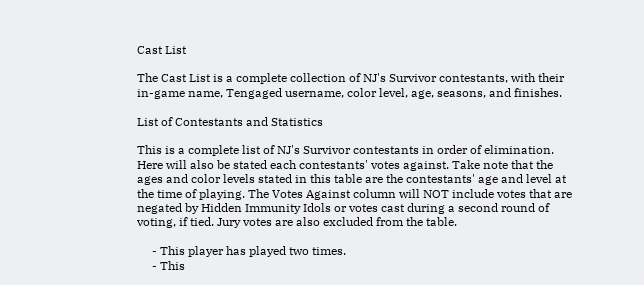Cast List

The Cast List is a complete collection of NJ's Survivor contestants, with their in-game name, Tengaged username, color level, age, seasons, and finishes.

List of Contestants and Statistics

This is a complete list of NJ's Survivor contestants in order of elimination. Here will also be stated each contestants' votes against. Take note that the ages and color levels stated in this table are the contestants' age and level at the time of playing. The Votes Against column will NOT include votes that are negated by Hidden Immunity Idols or votes cast during a second round of voting, if tied. Jury votes are also excluded from the table.

     - This player has played two times.
     - This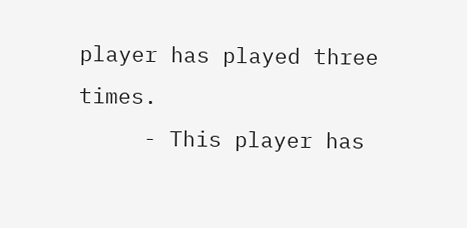player has played three times.
     - This player has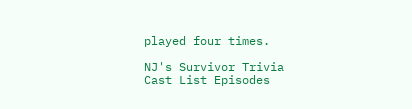played four times.

NJ's Survivor Trivia
Cast List Episodes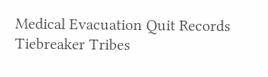Medical Evacuation Quit Records
Tiebreaker Tribes